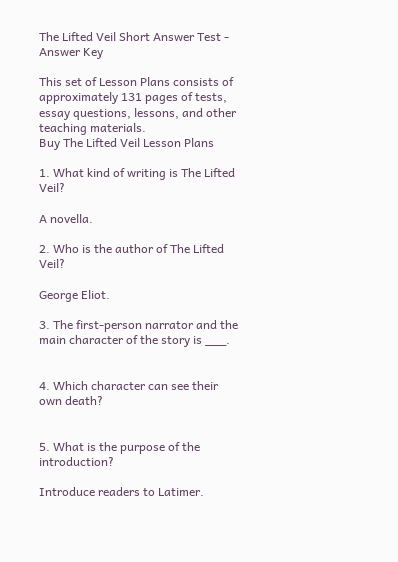The Lifted Veil Short Answer Test - Answer Key

This set of Lesson Plans consists of approximately 131 pages of tests, essay questions, lessons, and other teaching materials.
Buy The Lifted Veil Lesson Plans

1. What kind of writing is The Lifted Veil?

A novella.

2. Who is the author of The Lifted Veil?

George Eliot.

3. The first-person narrator and the main character of the story is ___.


4. Which character can see their own death?


5. What is the purpose of the introduction?

Introduce readers to Latimer.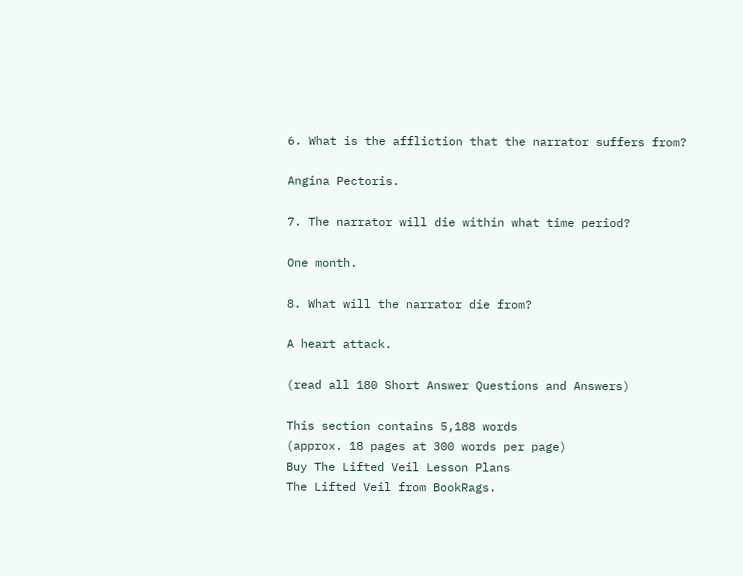6. What is the affliction that the narrator suffers from?

Angina Pectoris.

7. The narrator will die within what time period?

One month.

8. What will the narrator die from?

A heart attack.

(read all 180 Short Answer Questions and Answers)

This section contains 5,188 words
(approx. 18 pages at 300 words per page)
Buy The Lifted Veil Lesson Plans
The Lifted Veil from BookRags.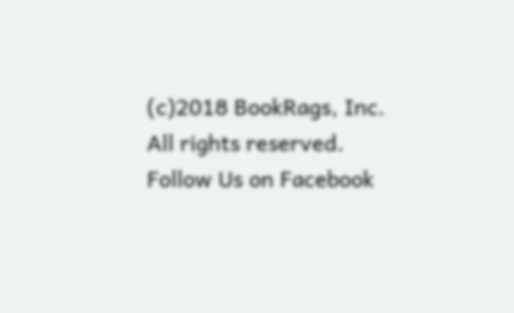(c)2018 BookRags, Inc. All rights reserved.
Follow Us on Facebook